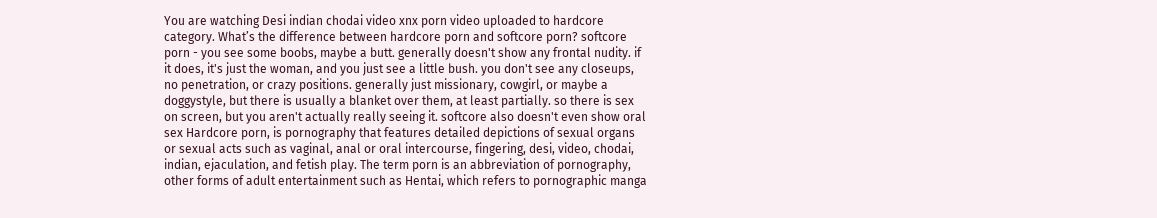You are watching Desi indian chodai video xnx porn video uploaded to hardcore category. What’s the difference between hardcore porn and softcore porn? softcore porn - you see some boobs, maybe a butt. generally doesn't show any frontal nudity. if it does, it's just the woman, and you just see a little bush. you don't see any closeups, no penetration, or crazy positions. generally just missionary, cowgirl, or maybe a doggystyle, but there is usually a blanket over them, at least partially. so there is sex on screen, but you aren't actually really seeing it. softcore also doesn't even show oral sex Hardcore porn, is pornography that features detailed depictions of sexual organs or sexual acts such as vaginal, anal or oral intercourse, fingering, desi, video, chodai, indian, ejaculation, and fetish play. The term porn is an abbreviation of pornography, other forms of adult entertainment such as Hentai, which refers to pornographic manga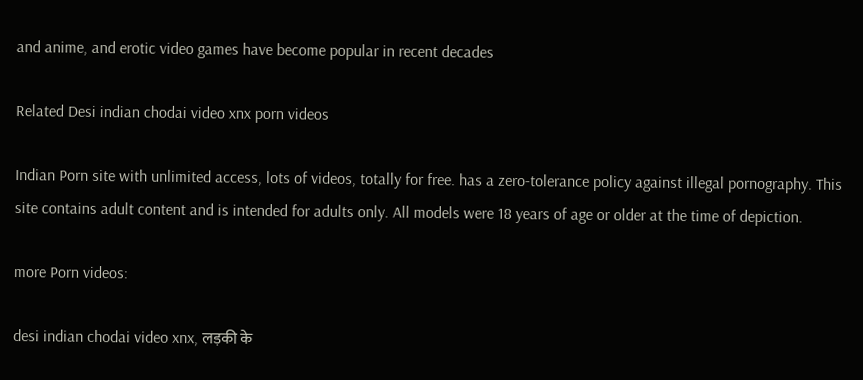and anime, and erotic video games have become popular in recent decades

Related Desi indian chodai video xnx porn videos

Indian Porn site with unlimited access, lots of videos, totally for free. has a zero-tolerance policy against illegal pornography. This site contains adult content and is intended for adults only. All models were 18 years of age or older at the time of depiction.

more Porn videos:

desi indian chodai video xnx, लड़की के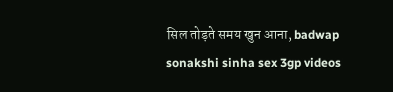सिल तोड़ते समय खुन आना, badwap sonakshi sinha sex 3gp videos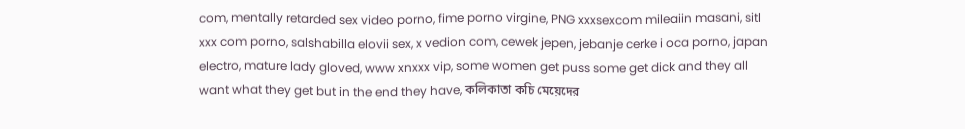com, mentally retarded sex video porno, fime porno virgine, PNG xxxsexcom mileaiin masani, sitl xxx com porno, salshabilla elovii sex, x vedion com, cewek jepen, jebanje cerke i oca porno, japan electro, mature lady gloved, www xnxxx vip, some women get puss some get dick and they all want what they get but in the end they have, কলিকাতা কচি মেয়েদের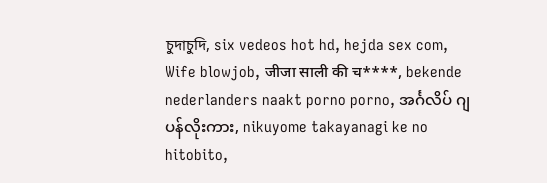চুদাচুদি, six vedeos hot hd, hejda sex com, Wife blowjob, जीजा साली की च****, bekende nederlanders naakt porno porno, အင်္ဂလိပ် ဂျပန်လိုးကား, nikuyome takayanagi ke no hitobito,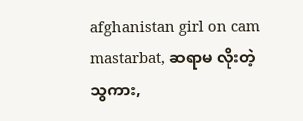afghanistan girl on cam mastarbat, ဆရာမ လိုးတဲ့သွကား,